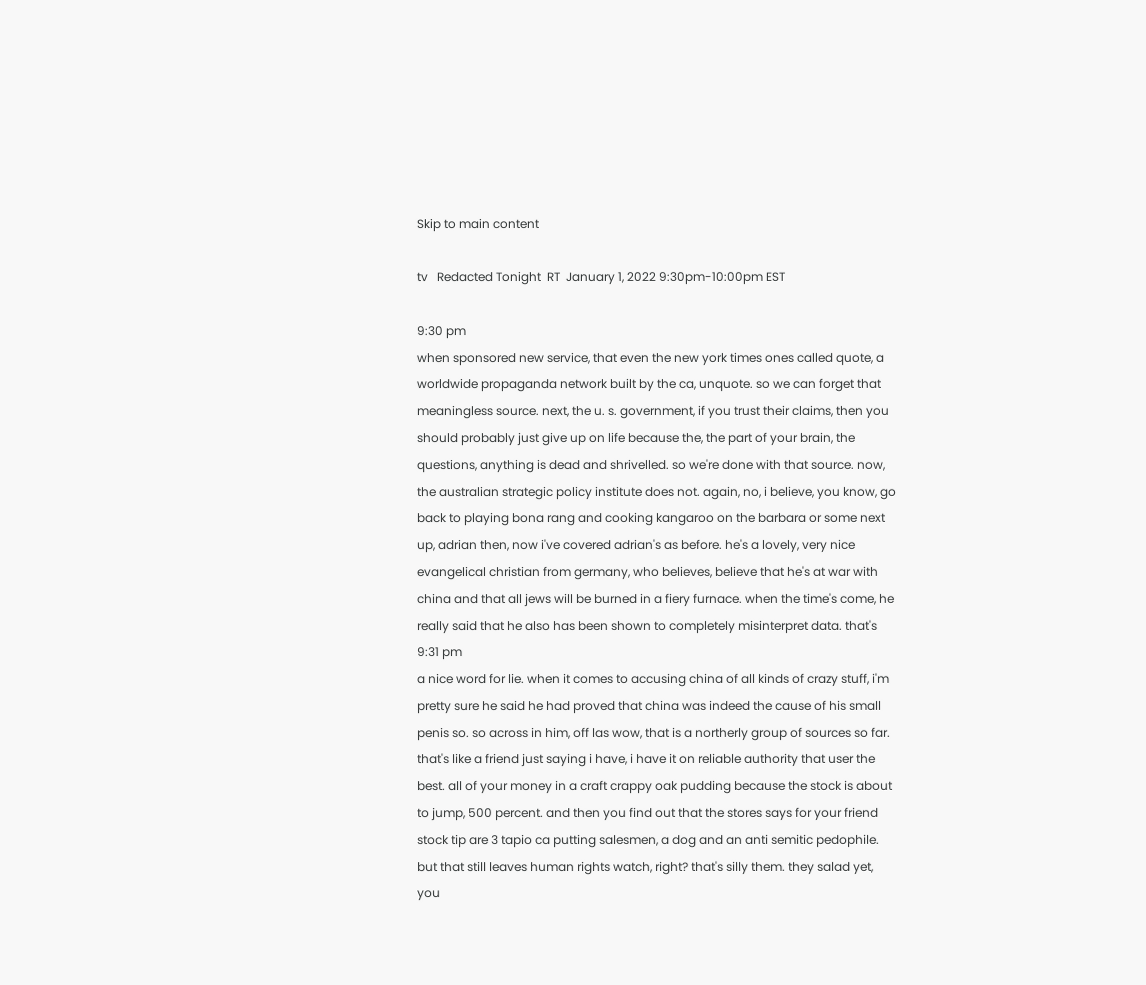Skip to main content

tv   Redacted Tonight  RT  January 1, 2022 9:30pm-10:00pm EST

9:30 pm
when sponsored new service, that even the new york times ones called quote, a worldwide propaganda network built by the ca, unquote. so we can forget that meaningless source. next, the u. s. government, if you trust their claims, then you should probably just give up on life because the, the part of your brain, the questions, anything is dead and shrivelled. so we're done with that source. now, the australian strategic policy institute does not. again, no, i believe, you know, go back to playing bona rang and cooking kangaroo on the barbara or some next up, adrian then, now i've covered adrian's as before. he's a lovely, very nice evangelical christian from germany, who believes, believe that he's at war with china and that all jews will be burned in a fiery furnace. when the time's come, he really said that he also has been shown to completely misinterpret data. that's
9:31 pm
a nice word for lie. when it comes to accusing china of all kinds of crazy stuff, i'm pretty sure he said he had proved that china was indeed the cause of his small penis so. so across in him, off las wow, that is a northerly group of sources so far. that's like a friend just saying i have, i have it on reliable authority that user the best. all of your money in a craft crappy oak pudding because the stock is about to jump, 500 percent. and then you find out that the stores says for your friend stock tip are 3 tapio ca putting salesmen, a dog and an anti semitic pedophile. but that still leaves human rights watch, right? that's silly them. they salad yet, you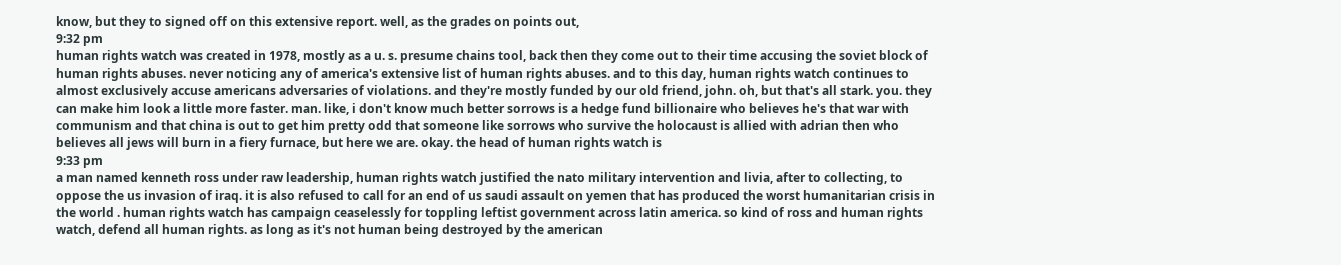know, but they to signed off on this extensive report. well, as the grades on points out,
9:32 pm
human rights watch was created in 1978, mostly as a u. s. presume chains tool, back then they come out to their time accusing the soviet block of human rights abuses. never noticing any of america's extensive list of human rights abuses. and to this day, human rights watch continues to almost exclusively accuse americans adversaries of violations. and they're mostly funded by our old friend, john. oh, but that's all stark. you. they can make him look a little more faster. man. like, i don't know much better sorrows is a hedge fund billionaire who believes he's that war with communism and that china is out to get him pretty odd that someone like sorrows who survive the holocaust is allied with adrian then who believes all jews will burn in a fiery furnace, but here we are. okay. the head of human rights watch is
9:33 pm
a man named kenneth ross under raw leadership, human rights watch justified the nato military intervention and livia, after to collecting, to oppose the us invasion of iraq. it is also refused to call for an end of us saudi assault on yemen that has produced the worst humanitarian crisis in the world . human rights watch has campaign ceaselessly for toppling leftist government across latin america. so kind of ross and human rights watch, defend all human rights. as long as it's not human being destroyed by the american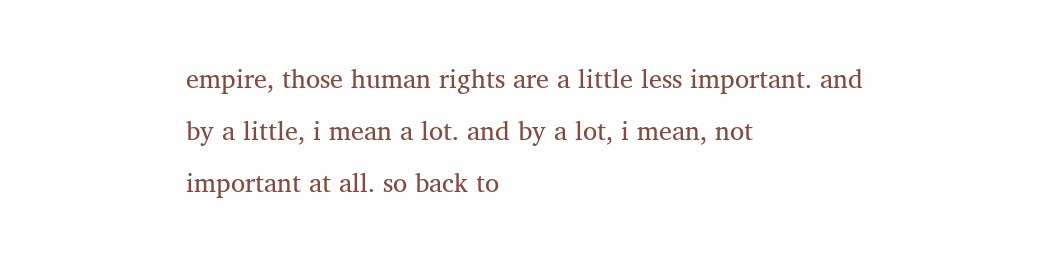empire, those human rights are a little less important. and by a little, i mean a lot. and by a lot, i mean, not important at all. so back to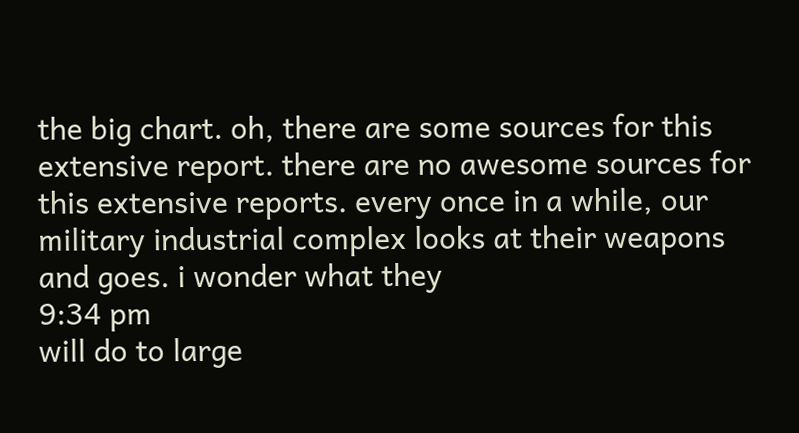the big chart. oh, there are some sources for this extensive report. there are no awesome sources for this extensive reports. every once in a while, our military industrial complex looks at their weapons and goes. i wonder what they
9:34 pm
will do to large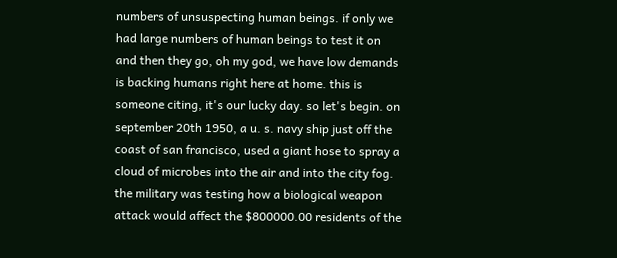numbers of unsuspecting human beings. if only we had large numbers of human beings to test it on and then they go, oh my god, we have low demands is backing humans right here at home. this is someone citing, it's our lucky day. so let's begin. on september 20th 1950, a u. s. navy ship just off the coast of san francisco, used a giant hose to spray a cloud of microbes into the air and into the city fog. the military was testing how a biological weapon attack would affect the $800000.00 residents of the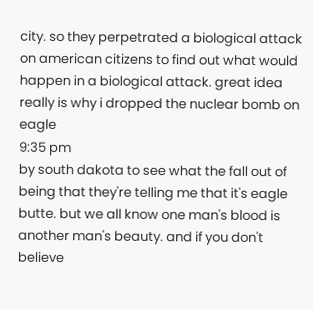city. so they perpetrated a biological attack on american citizens to find out what would happen in a biological attack. great idea really is why i dropped the nuclear bomb on eagle
9:35 pm
by south dakota to see what the fall out of being that they're telling me that it's eagle butte. but we all know one man's blood is another man's beauty. and if you don't believe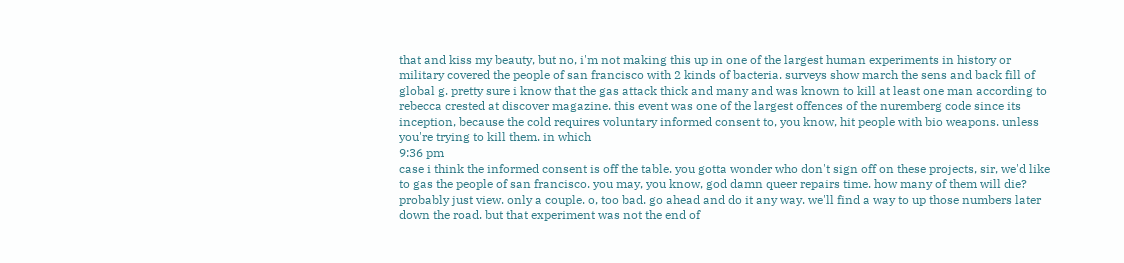that and kiss my beauty, but no, i'm not making this up in one of the largest human experiments in history or military covered the people of san francisco with 2 kinds of bacteria. surveys show march the sens and back fill of global g. pretty sure i know that the gas attack thick and many and was known to kill at least one man according to rebecca crested at discover magazine. this event was one of the largest offences of the nuremberg code since its inception, because the cold requires voluntary informed consent to, you know, hit people with bio weapons. unless you're trying to kill them. in which
9:36 pm
case i think the informed consent is off the table. you gotta wonder who don't sign off on these projects, sir, we'd like to gas the people of san francisco. you may, you know, god damn queer repairs time. how many of them will die? probably just view. only a couple. o, too bad. go ahead and do it any way. we'll find a way to up those numbers later down the road. but that experiment was not the end of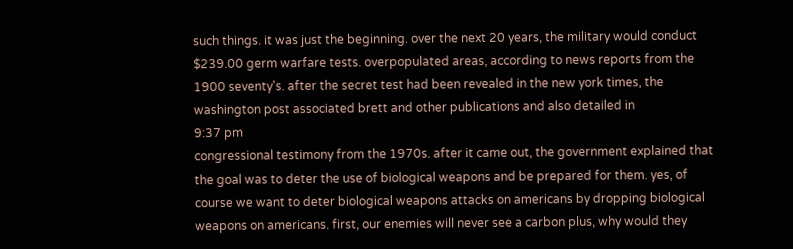such things. it was just the beginning. over the next 20 years, the military would conduct $239.00 germ warfare tests. overpopulated areas, according to news reports from the 1900 seventy's. after the secret test had been revealed in the new york times, the washington post associated brett and other publications and also detailed in
9:37 pm
congressional testimony from the 1970s. after it came out, the government explained that the goal was to deter the use of biological weapons and be prepared for them. yes, of course we want to deter biological weapons attacks on americans by dropping biological weapons on americans. first, our enemies will never see a carbon plus, why would they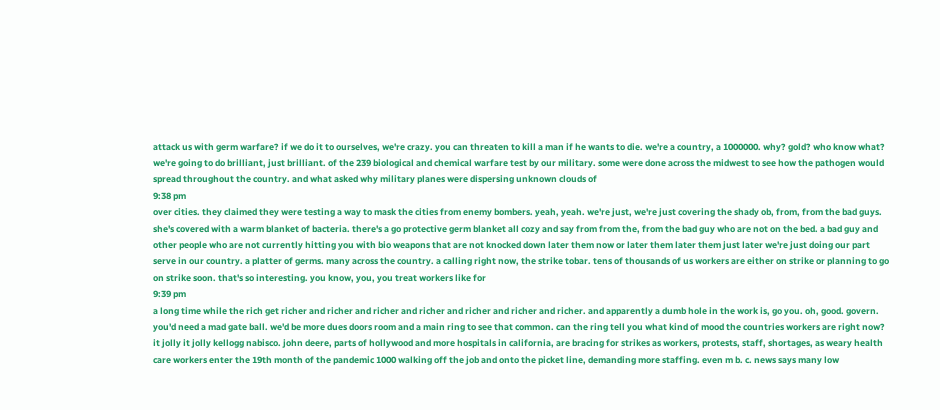attack us with germ warfare? if we do it to ourselves, we're crazy. you can threaten to kill a man if he wants to die. we're a country, a 1000000. why? gold? who know what? we're going to do brilliant, just brilliant. of the 239 biological and chemical warfare test by our military. some were done across the midwest to see how the pathogen would spread throughout the country. and what asked why military planes were dispersing unknown clouds of
9:38 pm
over cities. they claimed they were testing a way to mask the cities from enemy bombers. yeah, yeah. we're just, we're just covering the shady ob, from, from the bad guys. she's covered with a warm blanket of bacteria. there's a go protective germ blanket all cozy and say from from the, from the bad guy who are not on the bed. a bad guy and other people who are not currently hitting you with bio weapons that are not knocked down later them now or later them later them just later we're just doing our part serve in our country. a platter of germs. many across the country. a calling right now, the strike tobar. tens of thousands of us workers are either on strike or planning to go on strike soon. that's so interesting. you know, you, you treat workers like for
9:39 pm
a long time while the rich get richer and richer and richer and richer and richer and richer and richer. and apparently a dumb hole in the work is, go you. oh, good. govern. you'd need a mad gate ball. we'd be more dues doors room and a main ring to see that common. can the ring tell you what kind of mood the countries workers are right now? it jolly it jolly kellogg nabisco. john deere, parts of hollywood and more hospitals in california, are bracing for strikes as workers, protests, staff, shortages, as weary health care workers enter the 19th month of the pandemic 1000 walking off the job and onto the picket line, demanding more staffing. even m b. c. news says many low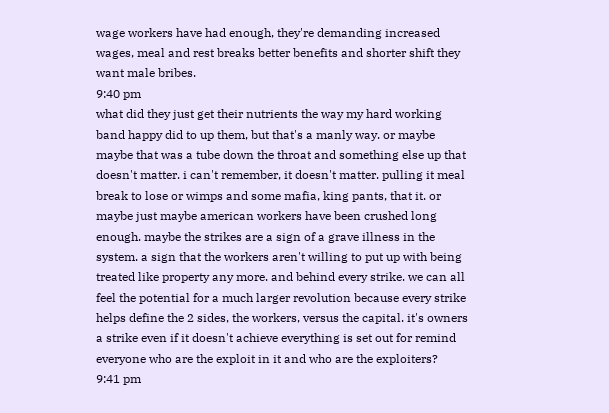wage workers have had enough, they're demanding increased wages, meal and rest breaks better benefits and shorter shift they want male bribes.
9:40 pm
what did they just get their nutrients the way my hard working band happy did to up them, but that's a manly way. or maybe maybe that was a tube down the throat and something else up that doesn't matter. i can't remember, it doesn't matter. pulling it meal break to lose or wimps and some mafia, king pants, that it. or maybe just maybe american workers have been crushed long enough. maybe the strikes are a sign of a grave illness in the system. a sign that the workers aren't willing to put up with being treated like property any more. and behind every strike. we can all feel the potential for a much larger revolution because every strike helps define the 2 sides, the workers, versus the capital. it's owners a strike even if it doesn't achieve everything is set out for remind everyone who are the exploit in it and who are the exploiters?
9:41 pm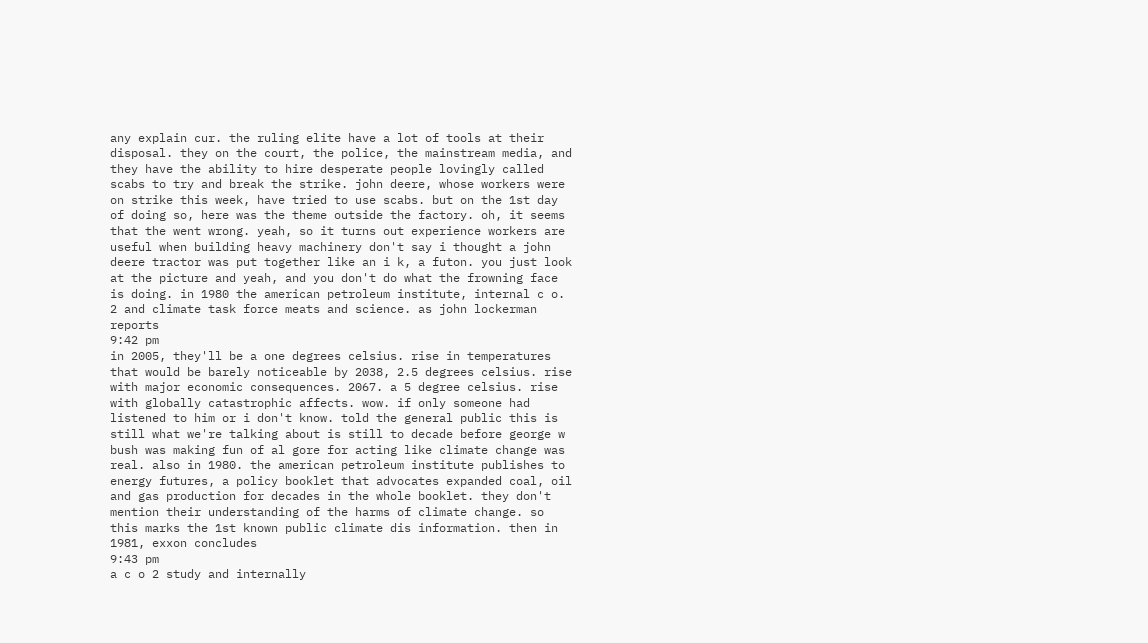any explain cur. the ruling elite have a lot of tools at their disposal. they on the court, the police, the mainstream media, and they have the ability to hire desperate people lovingly called scabs to try and break the strike. john deere, whose workers were on strike this week, have tried to use scabs. but on the 1st day of doing so, here was the theme outside the factory. oh, it seems that the went wrong. yeah, so it turns out experience workers are useful when building heavy machinery don't say i thought a john deere tractor was put together like an i k, a futon. you just look at the picture and yeah, and you don't do what the frowning face is doing. in 1980 the american petroleum institute, internal c o. 2 and climate task force meats and science. as john lockerman reports
9:42 pm
in 2005, they'll be a one degrees celsius. rise in temperatures that would be barely noticeable by 2038, 2.5 degrees celsius. rise with major economic consequences. 2067. a 5 degree celsius. rise with globally catastrophic affects. wow. if only someone had listened to him or i don't know. told the general public this is still what we're talking about is still to decade before george w bush was making fun of al gore for acting like climate change was real. also in 1980. the american petroleum institute publishes to energy futures, a policy booklet that advocates expanded coal, oil and gas production for decades in the whole booklet. they don't mention their understanding of the harms of climate change. so this marks the 1st known public climate dis information. then in 1981, exxon concludes
9:43 pm
a c o 2 study and internally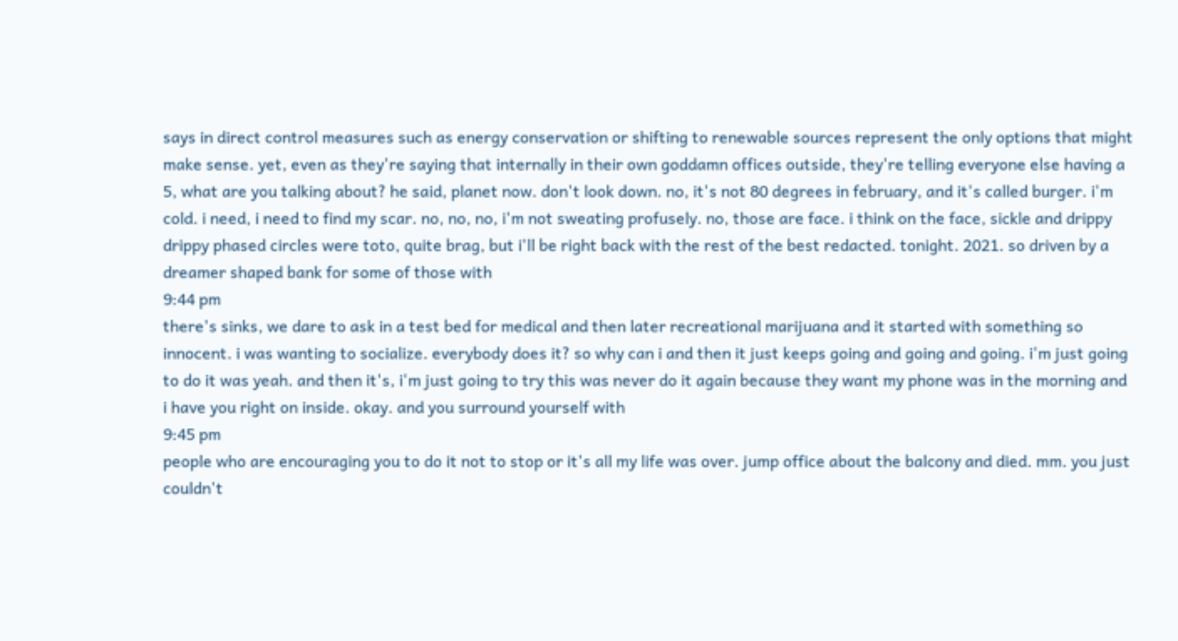says in direct control measures such as energy conservation or shifting to renewable sources represent the only options that might make sense. yet, even as they're saying that internally in their own goddamn offices outside, they're telling everyone else having a 5, what are you talking about? he said, planet now. don't look down. no, it's not 80 degrees in february, and it's called burger. i'm cold. i need, i need to find my scar. no, no, no, i'm not sweating profusely. no, those are face. i think on the face, sickle and drippy drippy phased circles were toto, quite brag, but i'll be right back with the rest of the best redacted. tonight. 2021. so driven by a dreamer shaped bank for some of those with
9:44 pm
there's sinks, we dare to ask in a test bed for medical and then later recreational marijuana and it started with something so innocent. i was wanting to socialize. everybody does it? so why can i and then it just keeps going and going and going. i'm just going to do it was yeah. and then it's, i'm just going to try this was never do it again because they want my phone was in the morning and i have you right on inside. okay. and you surround yourself with
9:45 pm
people who are encouraging you to do it not to stop or it's all my life was over. jump office about the balcony and died. mm. you just couldn't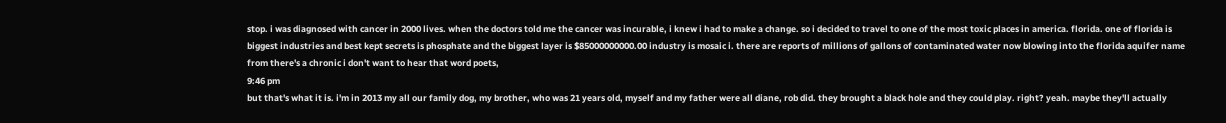stop. i was diagnosed with cancer in 2000 lives. when the doctors told me the cancer was incurable, i knew i had to make a change. so i decided to travel to one of the most toxic places in america. florida. one of florida is biggest industries and best kept secrets is phosphate and the biggest layer is $85000000000.00 industry is mosaic i. there are reports of millions of gallons of contaminated water now blowing into the florida aquifer name from there's a chronic i don't want to hear that word poets,
9:46 pm
but that's what it is. i'm in 2013 my all our family dog, my brother, who was 21 years old, myself and my father were all diane, rob did. they brought a black hole and they could play. right? yeah. maybe they'll actually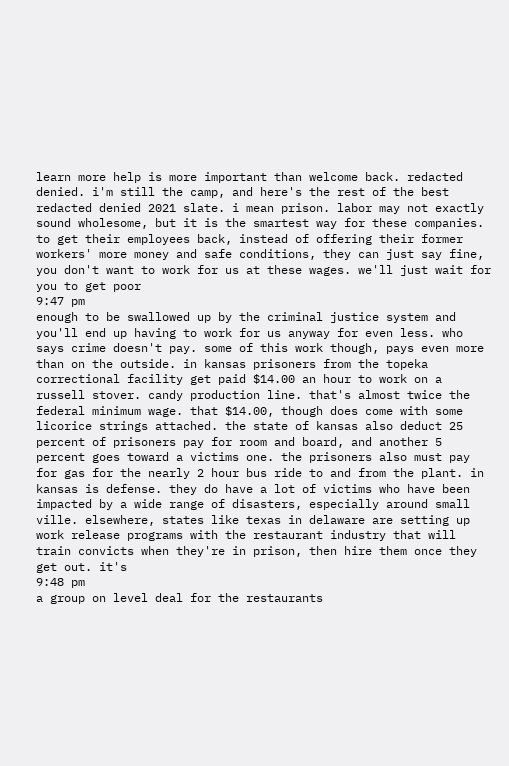learn more help is more important than welcome back. redacted denied. i'm still the camp, and here's the rest of the best redacted denied 2021 slate. i mean prison. labor may not exactly sound wholesome, but it is the smartest way for these companies. to get their employees back, instead of offering their former workers' more money and safe conditions, they can just say fine, you don't want to work for us at these wages. we'll just wait for you to get poor
9:47 pm
enough to be swallowed up by the criminal justice system and you'll end up having to work for us anyway for even less. who says crime doesn't pay. some of this work though, pays even more than on the outside. in kansas prisoners from the topeka correctional facility get paid $14.00 an hour to work on a russell stover. candy production line. that's almost twice the federal minimum wage. that $14.00, though does come with some licorice strings attached. the state of kansas also deduct 25 percent of prisoners pay for room and board, and another 5 percent goes toward a victims one. the prisoners also must pay for gas for the nearly 2 hour bus ride to and from the plant. in kansas is defense. they do have a lot of victims who have been impacted by a wide range of disasters, especially around small ville. elsewhere, states like texas in delaware are setting up work release programs with the restaurant industry that will train convicts when they're in prison, then hire them once they get out. it's
9:48 pm
a group on level deal for the restaurants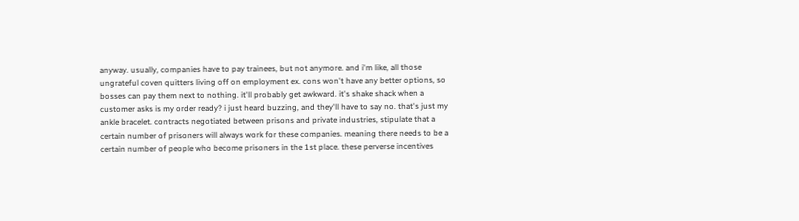anyway. usually, companies have to pay trainees, but not anymore. and i'm like, all those ungrateful coven quitters living off on employment ex. cons won't have any better options, so bosses can pay them next to nothing. it'll probably get awkward. it's shake shack when a customer asks is my order ready? i just heard buzzing, and they'll have to say no. that's just my ankle bracelet. contracts negotiated between prisons and private industries, stipulate that a certain number of prisoners will always work for these companies. meaning there needs to be a certain number of people who become prisoners in the 1st place. these perverse incentives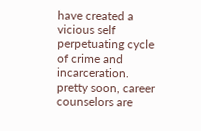have created a vicious self perpetuating cycle of crime and incarceration. pretty soon, career counselors are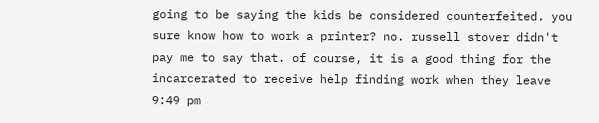going to be saying the kids be considered counterfeited. you sure know how to work a printer? no. russell stover didn't pay me to say that. of course, it is a good thing for the incarcerated to receive help finding work when they leave
9:49 pm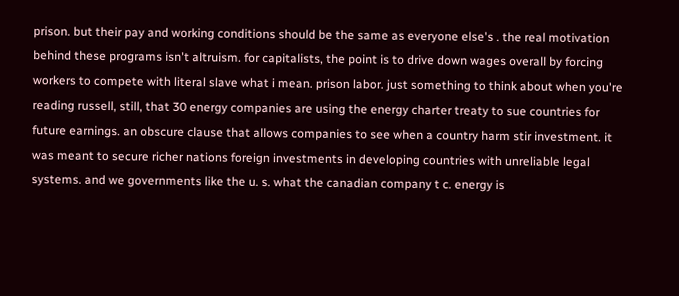prison. but their pay and working conditions should be the same as everyone else's . the real motivation behind these programs isn't altruism. for capitalists, the point is to drive down wages overall by forcing workers to compete with literal slave what i mean. prison labor. just something to think about when you're reading russell, still, that 30 energy companies are using the energy charter treaty to sue countries for future earnings. an obscure clause that allows companies to see when a country harm stir investment. it was meant to secure richer nations foreign investments in developing countries with unreliable legal systems. and we governments like the u. s. what the canadian company t c. energy is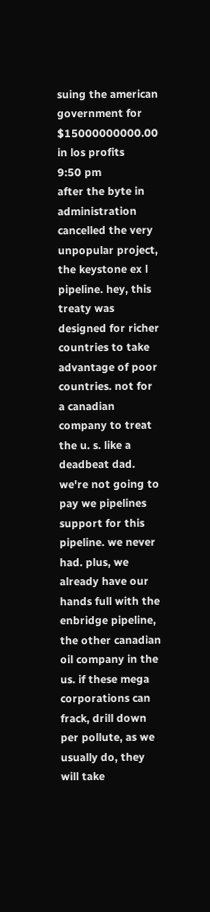suing the american government for $15000000000.00 in los profits
9:50 pm
after the byte in administration cancelled the very unpopular project, the keystone ex l pipeline. hey, this treaty was designed for richer countries to take advantage of poor countries. not for a canadian company to treat the u. s. like a deadbeat dad. we're not going to pay we pipelines support for this pipeline. we never had. plus, we already have our hands full with the enbridge pipeline, the other canadian oil company in the us. if these mega corporations can frack, drill down per pollute, as we usually do, they will take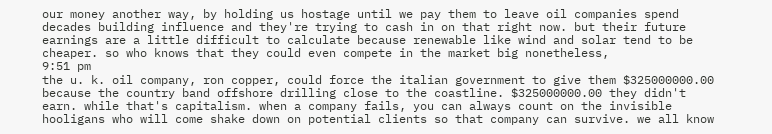our money another way, by holding us hostage until we pay them to leave oil companies spend decades building influence and they're trying to cash in on that right now. but their future earnings are a little difficult to calculate because renewable like wind and solar tend to be cheaper. so who knows that they could even compete in the market big nonetheless,
9:51 pm
the u. k. oil company, ron copper, could force the italian government to give them $325000000.00 because the country band offshore drilling close to the coastline. $325000000.00 they didn't earn. while that's capitalism. when a company fails, you can always count on the invisible hooligans who will come shake down on potential clients so that company can survive. we all know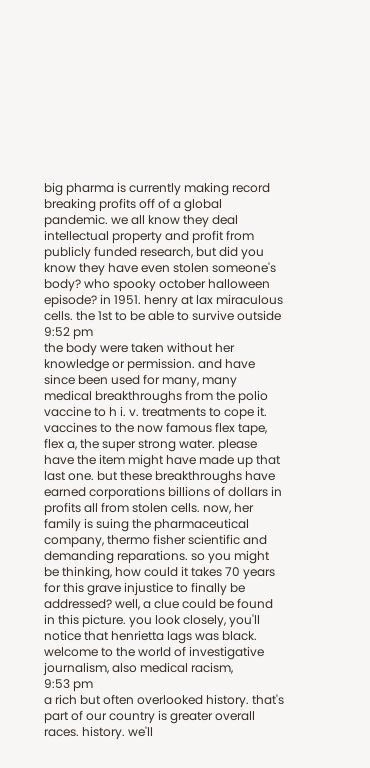big pharma is currently making record breaking profits off of a global pandemic. we all know they deal intellectual property and profit from publicly funded research, but did you know they have even stolen someone's body? who spooky october halloween episode? in 1951. henry at lax miraculous cells. the 1st to be able to survive outside
9:52 pm
the body were taken without her knowledge or permission. and have since been used for many, many medical breakthroughs from the polio vaccine to h i. v. treatments to cope it. vaccines to the now famous flex tape, flex a, the super strong water. please have the item might have made up that last one. but these breakthroughs have earned corporations billions of dollars in profits all from stolen cells. now, her family is suing the pharmaceutical company, thermo fisher scientific and demanding reparations. so you might be thinking, how could it takes 70 years for this grave injustice to finally be addressed? well, a clue could be found in this picture. you look closely, you'll notice that henrietta lags was black. welcome to the world of investigative journalism, also medical racism,
9:53 pm
a rich but often overlooked history. that's part of our country is greater overall races. history. we'll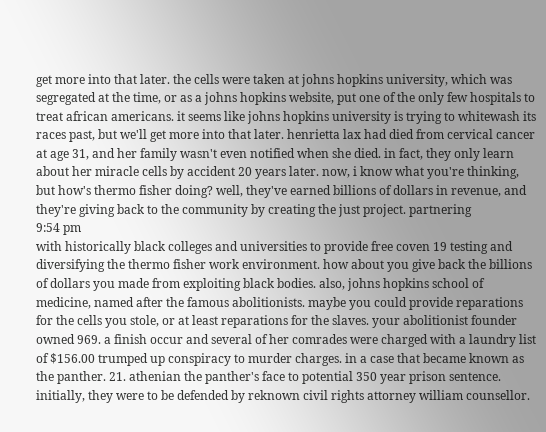get more into that later. the cells were taken at johns hopkins university, which was segregated at the time, or as a johns hopkins website, put one of the only few hospitals to treat african americans. it seems like johns hopkins university is trying to whitewash its races past, but we'll get more into that later. henrietta lax had died from cervical cancer at age 31, and her family wasn't even notified when she died. in fact, they only learn about her miracle cells by accident 20 years later. now, i know what you're thinking, but how's thermo fisher doing? well, they've earned billions of dollars in revenue, and they're giving back to the community by creating the just project. partnering
9:54 pm
with historically black colleges and universities to provide free coven 19 testing and diversifying the thermo fisher work environment. how about you give back the billions of dollars you made from exploiting black bodies. also, johns hopkins school of medicine, named after the famous abolitionists. maybe you could provide reparations for the cells you stole, or at least reparations for the slaves. your abolitionist founder owned 969. a finish occur and several of her comrades were charged with a laundry list of $156.00 trumped up conspiracy to murder charges. in a case that became known as the panther. 21. athenian the panther's face to potential 350 year prison sentence. initially, they were to be defended by reknown civil rights attorney william counsellor.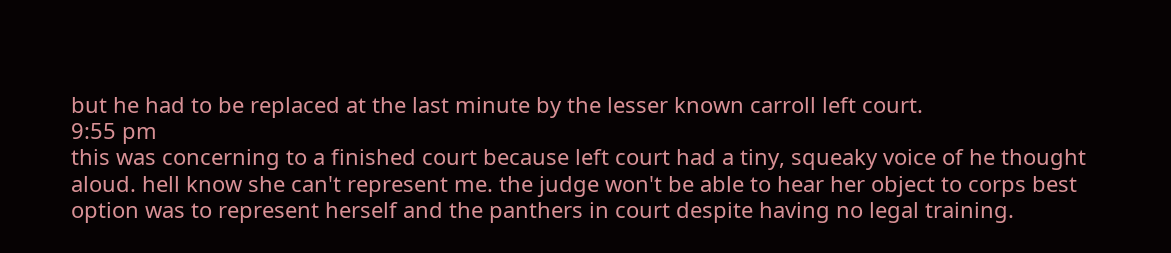but he had to be replaced at the last minute by the lesser known carroll left court.
9:55 pm
this was concerning to a finished court because left court had a tiny, squeaky voice of he thought aloud. hell know she can't represent me. the judge won't be able to hear her object to corps best option was to represent herself and the panthers in court despite having no legal training.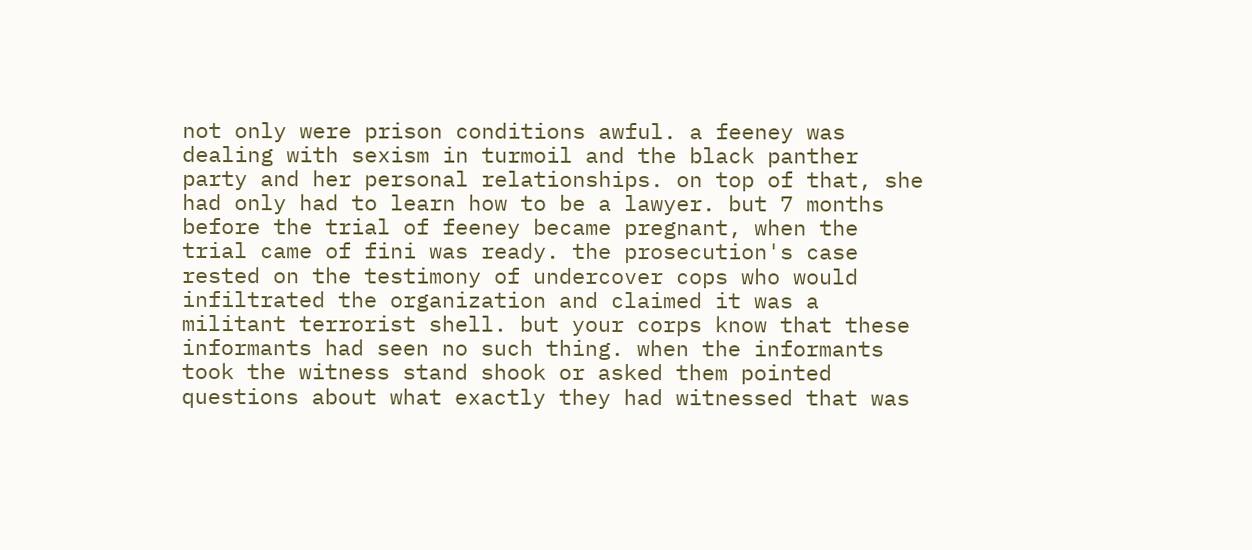not only were prison conditions awful. a feeney was dealing with sexism in turmoil and the black panther party and her personal relationships. on top of that, she had only had to learn how to be a lawyer. but 7 months before the trial of feeney became pregnant, when the trial came of fini was ready. the prosecution's case rested on the testimony of undercover cops who would infiltrated the organization and claimed it was a militant terrorist shell. but your corps know that these informants had seen no such thing. when the informants took the witness stand shook or asked them pointed questions about what exactly they had witnessed that was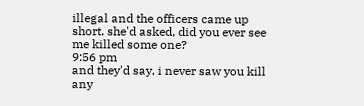illegal and the officers came up short. she'd asked, did you ever see me killed some one?
9:56 pm
and they'd say, i never saw you kill any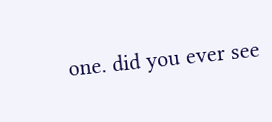one. did you ever see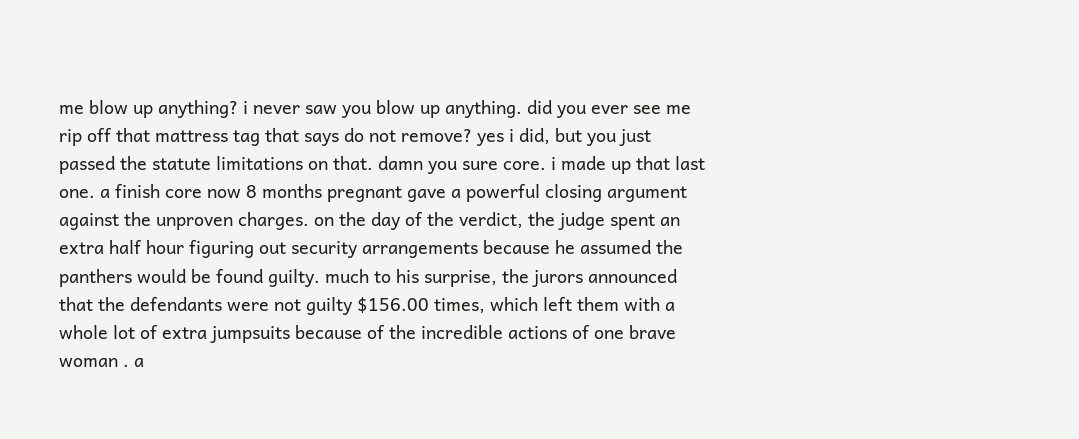me blow up anything? i never saw you blow up anything. did you ever see me rip off that mattress tag that says do not remove? yes i did, but you just passed the statute limitations on that. damn you sure core. i made up that last one. a finish core now 8 months pregnant gave a powerful closing argument against the unproven charges. on the day of the verdict, the judge spent an extra half hour figuring out security arrangements because he assumed the panthers would be found guilty. much to his surprise, the jurors announced that the defendants were not guilty $156.00 times, which left them with a whole lot of extra jumpsuits because of the incredible actions of one brave woman . a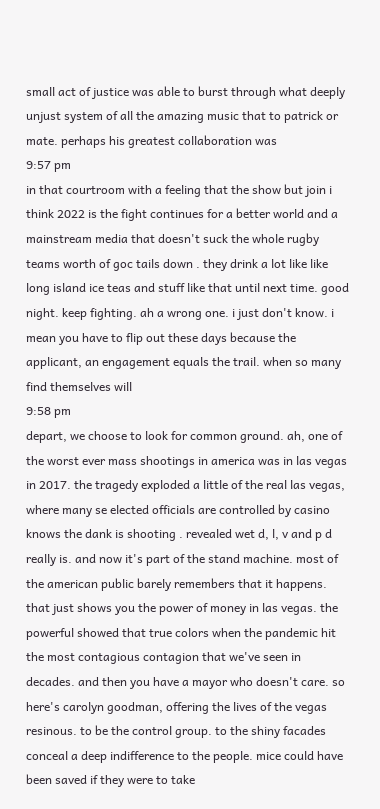small act of justice was able to burst through what deeply unjust system of all the amazing music that to patrick or mate. perhaps his greatest collaboration was
9:57 pm
in that courtroom with a feeling that the show but join i think 2022 is the fight continues for a better world and a mainstream media that doesn't suck the whole rugby teams worth of goc tails down . they drink a lot like like long island ice teas and stuff like that until next time. good night. keep fighting. ah a wrong one. i just don't know. i mean you have to flip out these days because the applicant, an engagement equals the trail. when so many find themselves will
9:58 pm
depart, we choose to look for common ground. ah, one of the worst ever mass shootings in america was in las vegas in 2017. the tragedy exploded a little of the real las vegas, where many se elected officials are controlled by casino knows the dank is shooting . revealed wet d, l, v and p d really is. and now it's part of the stand machine. most of the american public barely remembers that it happens. that just shows you the power of money in las vegas. the powerful showed that true colors when the pandemic hit the most contagious contagion that we've seen in decades. and then you have a mayor who doesn't care. so here's carolyn goodman, offering the lives of the vegas resinous. to be the control group. to the shiny facades conceal a deep indifference to the people. mice could have been saved if they were to take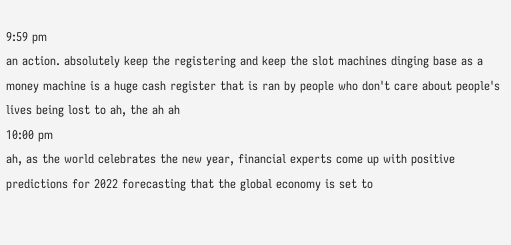9:59 pm
an action. absolutely keep the registering and keep the slot machines dinging base as a money machine is a huge cash register that is ran by people who don't care about people's lives being lost to ah, the ah ah
10:00 pm
ah, as the world celebrates the new year, financial experts come up with positive predictions for 2022 forecasting that the global economy is set to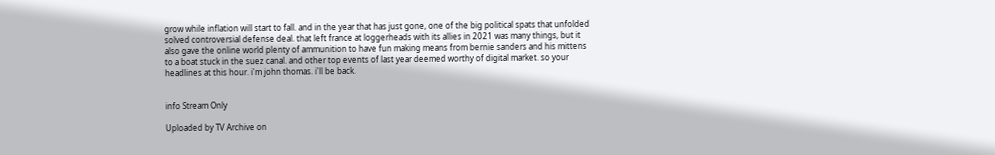grow while inflation will start to fall. and in the year that has just gone, one of the big political spats that unfolded solved controversial defense deal. that left france at loggerheads with its allies in 2021 was many things, but it also gave the online world plenty of ammunition to have fun making means from bernie sanders and his mittens to a boat stuck in the suez canal. and other top events of last year deemed worthy of digital market. so your headlines at this hour. i'm john thomas. i'll be back.


info Stream Only

Uploaded by TV Archive on